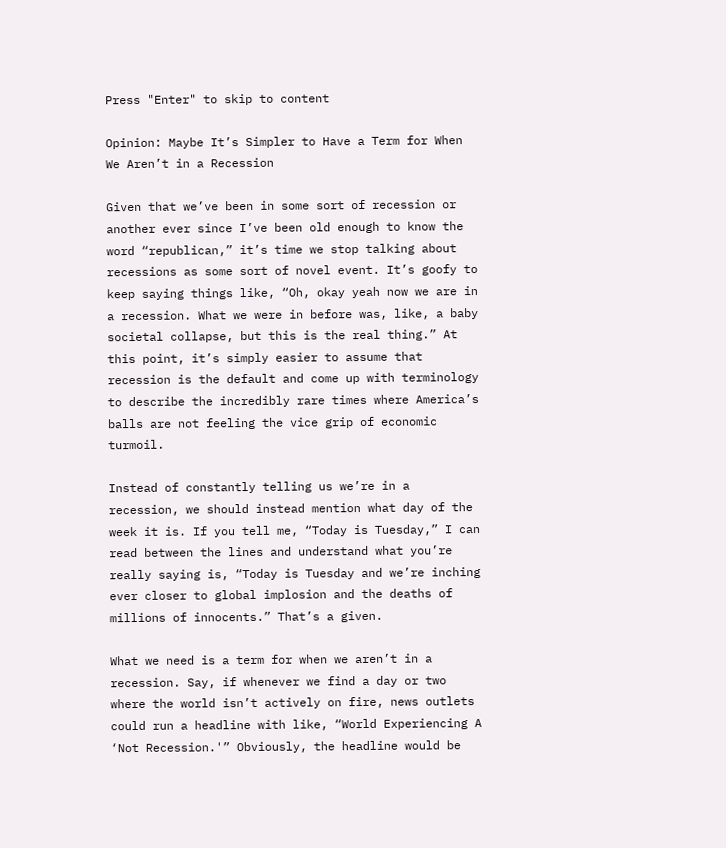Press "Enter" to skip to content

Opinion: Maybe It’s Simpler to Have a Term for When We Aren’t in a Recession

Given that we’ve been in some sort of recession or another ever since I’ve been old enough to know the word “republican,” it’s time we stop talking about recessions as some sort of novel event. It’s goofy to keep saying things like, “Oh, okay yeah now we are in a recession. What we were in before was, like, a baby societal collapse, but this is the real thing.” At this point, it’s simply easier to assume that recession is the default and come up with terminology to describe the incredibly rare times where America’s balls are not feeling the vice grip of economic turmoil.

Instead of constantly telling us we’re in a recession, we should instead mention what day of the week it is. If you tell me, “Today is Tuesday,” I can read between the lines and understand what you’re really saying is, “Today is Tuesday and we’re inching ever closer to global implosion and the deaths of millions of innocents.” That’s a given.

What we need is a term for when we aren’t in a recession. Say, if whenever we find a day or two where the world isn’t actively on fire, news outlets could run a headline with like, “World Experiencing A ‘Not Recession.'” Obviously, the headline would be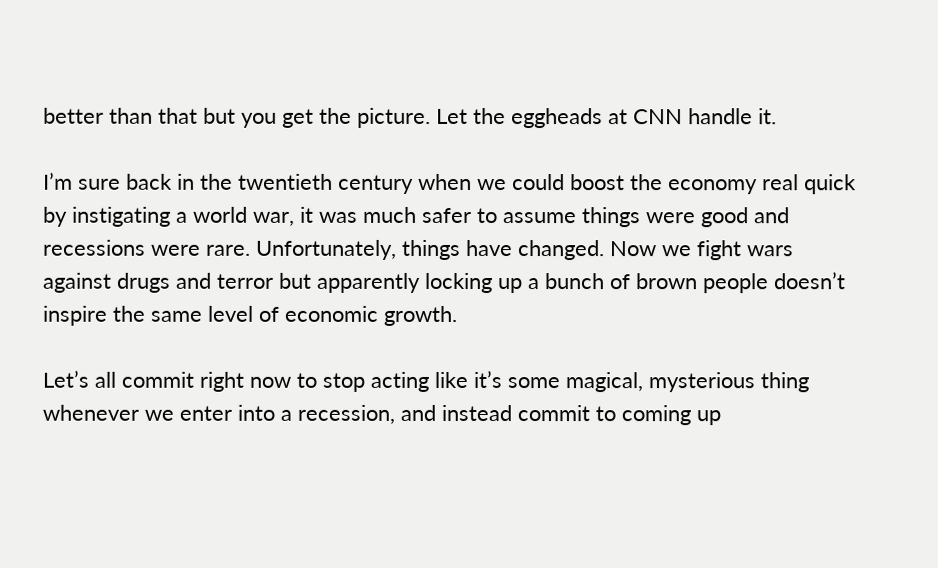better than that but you get the picture. Let the eggheads at CNN handle it.

I’m sure back in the twentieth century when we could boost the economy real quick by instigating a world war, it was much safer to assume things were good and recessions were rare. Unfortunately, things have changed. Now we fight wars against drugs and terror but apparently locking up a bunch of brown people doesn’t inspire the same level of economic growth.

Let’s all commit right now to stop acting like it’s some magical, mysterious thing whenever we enter into a recession, and instead commit to coming up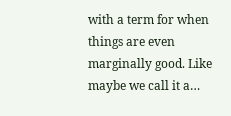with a term for when things are even marginally good. Like maybe we call it a…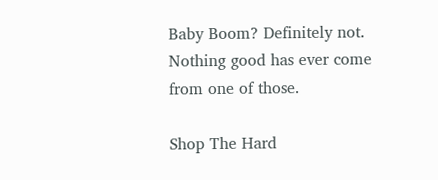Baby Boom? Definitely not. Nothing good has ever come from one of those.

Shop The Hard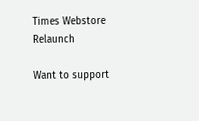Times Webstore Relaunch

Want to support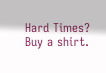Hard Times? Buy a shirt.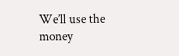We’ll use the money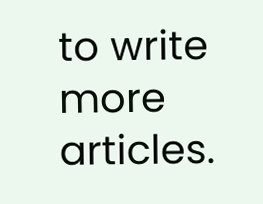to write more articles.